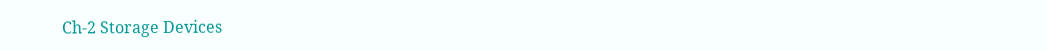Ch-2 Storage Devices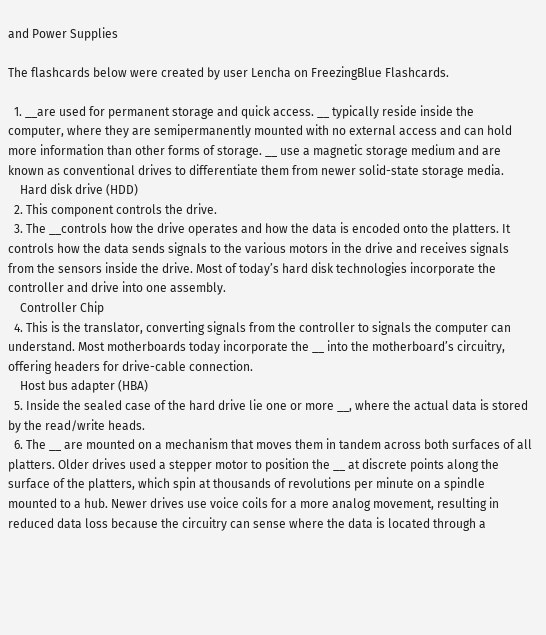and Power Supplies

The flashcards below were created by user Lencha on FreezingBlue Flashcards.

  1. __are used for permanent storage and quick access. __ typically reside inside the computer, where they are semipermanently mounted with no external access and can hold more information than other forms of storage. __ use a magnetic storage medium and are known as conventional drives to differentiate them from newer solid-state storage media.
    Hard disk drive (HDD)
  2. This component controls the drive.
  3. The __controls how the drive operates and how the data is encoded onto the platters. It controls how the data sends signals to the various motors in the drive and receives signals from the sensors inside the drive. Most of today’s hard disk technologies incorporate the controller and drive into one assembly.
    Controller Chip
  4. This is the translator, converting signals from the controller to signals the computer can understand. Most motherboards today incorporate the __ into the motherboard’s circuitry, offering headers for drive-cable connection.
    Host bus adapter (HBA)
  5. Inside the sealed case of the hard drive lie one or more __, where the actual data is stored by the read/write heads.
  6. The __ are mounted on a mechanism that moves them in tandem across both surfaces of all platters. Older drives used a stepper motor to position the __ at discrete points along the surface of the platters, which spin at thousands of revolutions per minute on a spindle mounted to a hub. Newer drives use voice coils for a more analog movement, resulting in reduced data loss because the circuitry can sense where the data is located through a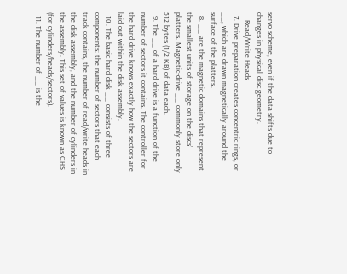servo scheme, even if the data shifts due to changes in physical disc geometry.
    Read/Write Heads
  7. Drive preparation creates concentric rings, or __, which are drawn magnetically around the surface of the platters.
  8. __ are the magnetic domains that represent the smallest units of storage on the discs’ platters. Magnetic-drive __ commonly store only 512 bytes (1/2 KB) of data each.
  9. The __ of a hard drive is a function of the number of sectors it contains. The controller for the hard drive knows exactly how the sectors are laid out within the disk assembly.
  10. The basic hard disk __ consists of three components: the number of sectors that each track contains, the number of read/write heads in the disk assembly, and the number of cylinders in the assembly. This set of values is known as CHS (for cylinders/heads/sectors).
  11. The number of __ is the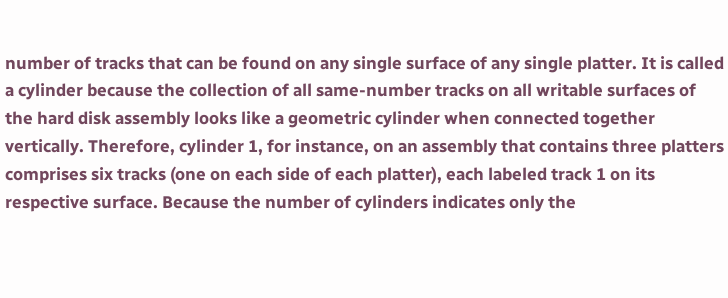number of tracks that can be found on any single surface of any single platter. It is called a cylinder because the collection of all same-number tracks on all writable surfaces of the hard disk assembly looks like a geometric cylinder when connected together vertically. Therefore, cylinder 1, for instance, on an assembly that contains three platters comprises six tracks (one on each side of each platter), each labeled track 1 on its respective surface. Because the number of cylinders indicates only the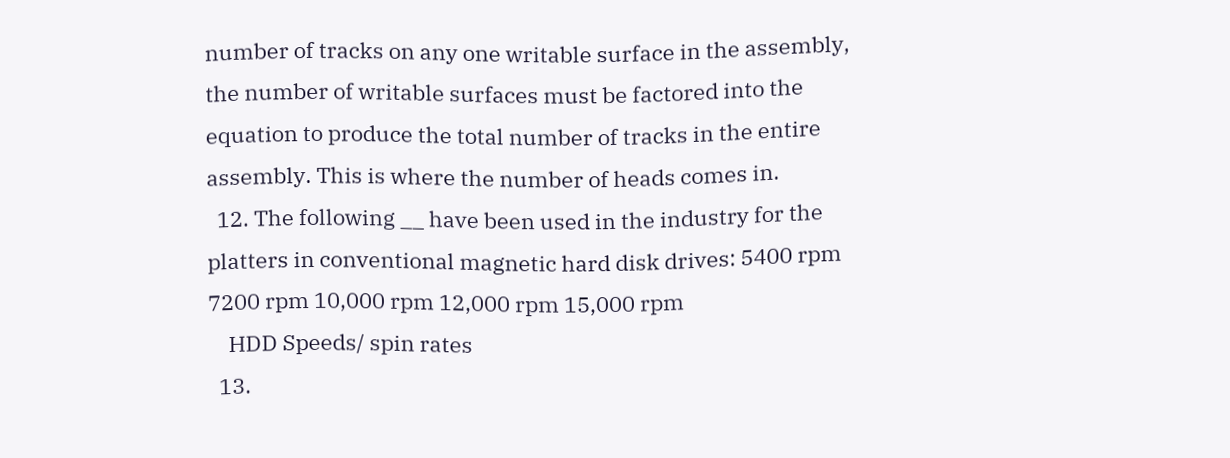number of tracks on any one writable surface in the assembly, the number of writable surfaces must be factored into the equation to produce the total number of tracks in the entire assembly. This is where the number of heads comes in.
  12. The following __ have been used in the industry for the platters in conventional magnetic hard disk drives: 5400 rpm 7200 rpm 10,000 rpm 12,000 rpm 15,000 rpm
    HDD Speeds/ spin rates
  13.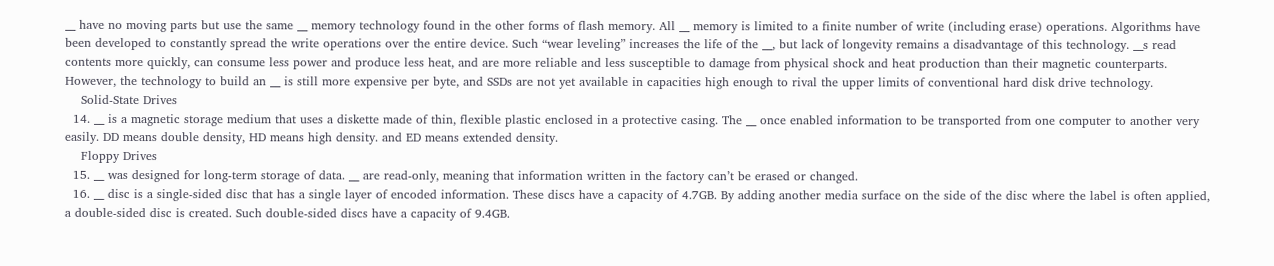__ have no moving parts but use the same __ memory technology found in the other forms of flash memory. All __ memory is limited to a finite number of write (including erase) operations. Algorithms have been developed to constantly spread the write operations over the entire device. Such “wear leveling” increases the life of the __, but lack of longevity remains a disadvantage of this technology. __s read contents more quickly, can consume less power and produce less heat, and are more reliable and less susceptible to damage from physical shock and heat production than their magnetic counterparts. However, the technology to build an __ is still more expensive per byte, and SSDs are not yet available in capacities high enough to rival the upper limits of conventional hard disk drive technology.
    Solid-State Drives
  14. __ is a magnetic storage medium that uses a diskette made of thin, flexible plastic enclosed in a protective casing. The __ once enabled information to be transported from one computer to another very easily. DD means double density, HD means high density. and ED means extended density.
    Floppy Drives
  15. __ was designed for long-term storage of data. __ are read-only, meaning that information written in the factory can’t be erased or changed.
  16. __ disc is a single-sided disc that has a single layer of encoded information. These discs have a capacity of 4.7GB. By adding another media surface on the side of the disc where the label is often applied, a double-sided disc is created. Such double-sided discs have a capacity of 9.4GB.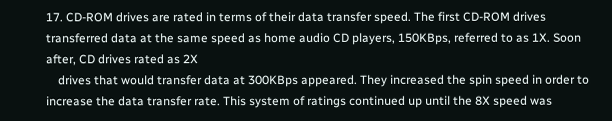17. CD-ROM drives are rated in terms of their data transfer speed. The first CD-ROM drives transferred data at the same speed as home audio CD players, 150KBps, referred to as 1X. Soon after, CD drives rated as 2X
    drives that would transfer data at 300KBps appeared. They increased the spin speed in order to increase the data transfer rate. This system of ratings continued up until the 8X speed was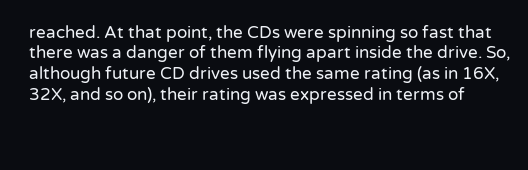reached. At that point, the CDs were spinning so fast that there was a danger of them flying apart inside the drive. So, although future CD drives used the same rating (as in 16X, 32X, and so on), their rating was expressed in terms of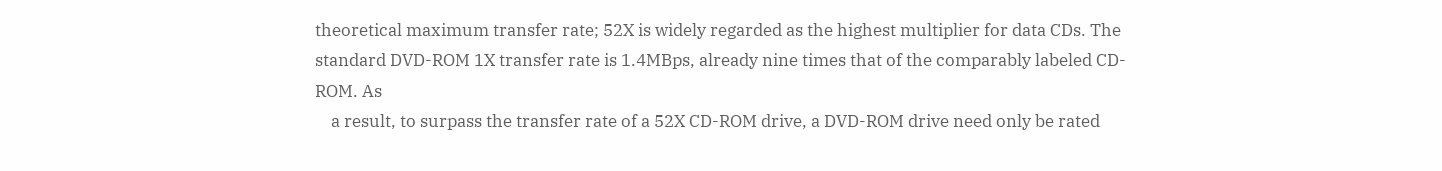theoretical maximum transfer rate; 52X is widely regarded as the highest multiplier for data CDs. The standard DVD-ROM 1X transfer rate is 1.4MBps, already nine times that of the comparably labeled CD-ROM. As
    a result, to surpass the transfer rate of a 52X CD-ROM drive, a DVD-ROM drive need only be rated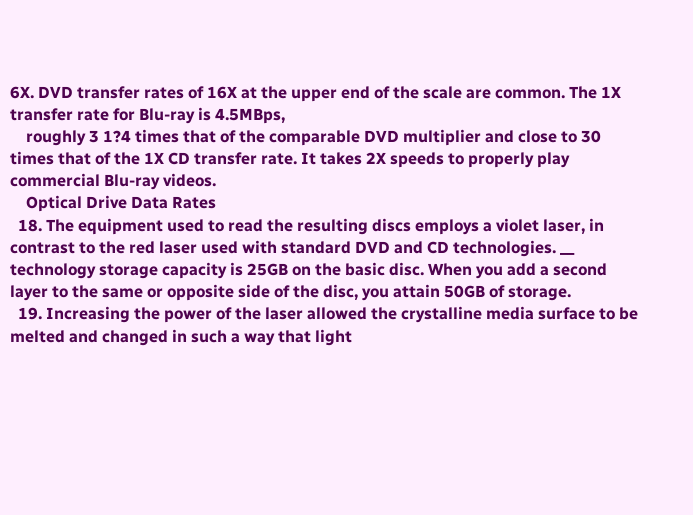6X. DVD transfer rates of 16X at the upper end of the scale are common. The 1X transfer rate for Blu-ray is 4.5MBps,
    roughly 3 1?4 times that of the comparable DVD multiplier and close to 30 times that of the 1X CD transfer rate. It takes 2X speeds to properly play commercial Blu-ray videos.
    Optical Drive Data Rates
  18. The equipment used to read the resulting discs employs a violet laser, in contrast to the red laser used with standard DVD and CD technologies. __ technology storage capacity is 25GB on the basic disc. When you add a second layer to the same or opposite side of the disc, you attain 50GB of storage.
  19. Increasing the power of the laser allowed the crystalline media surface to be melted and changed in such a way that light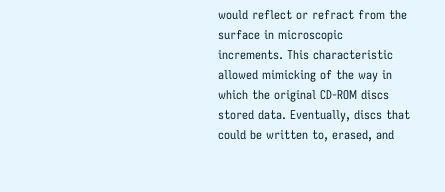would reflect or refract from the surface in microscopic increments. This characteristic allowed mimicking of the way in which the original CD-ROM discs stored data. Eventually, discs that could be written to, erased, and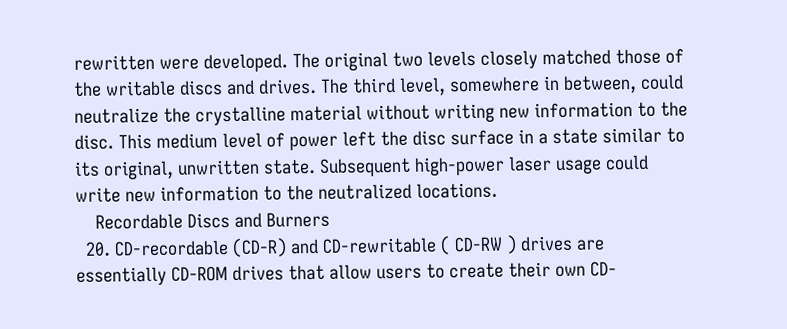rewritten were developed. The original two levels closely matched those of the writable discs and drives. The third level, somewhere in between, could neutralize the crystalline material without writing new information to the disc. This medium level of power left the disc surface in a state similar to its original, unwritten state. Subsequent high-power laser usage could write new information to the neutralized locations.
    Recordable Discs and Burners
  20. CD-recordable (CD-R) and CD-rewritable ( CD-RW ) drives are essentially CD-ROM drives that allow users to create their own CD-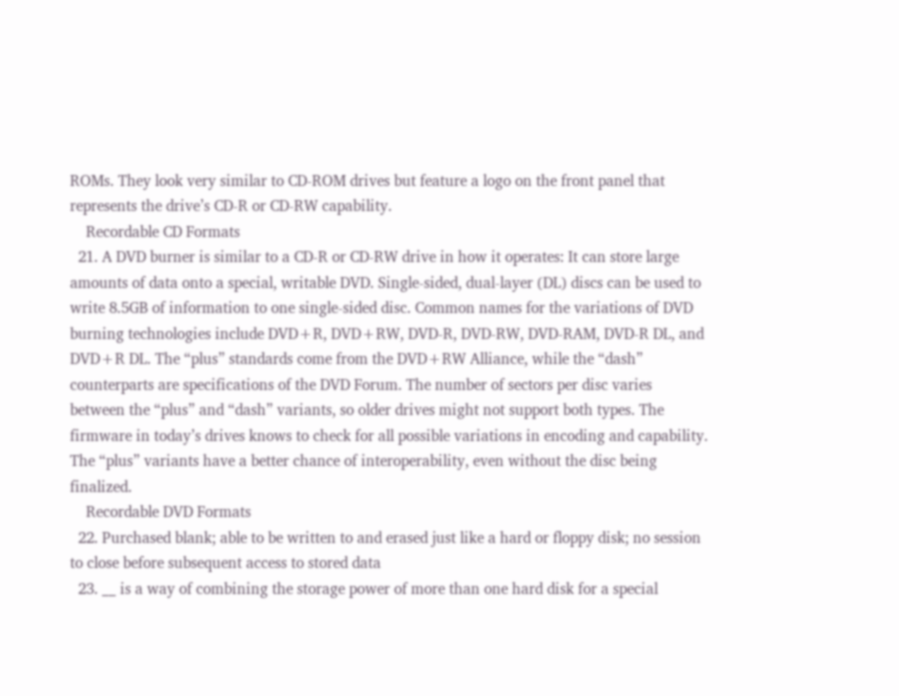ROMs. They look very similar to CD-ROM drives but feature a logo on the front panel that represents the drive’s CD-R or CD-RW capability.
    Recordable CD Formats
  21. A DVD burner is similar to a CD-R or CD-RW drive in how it operates: It can store large amounts of data onto a special, writable DVD. Single-sided, dual-layer (DL) discs can be used to write 8.5GB of information to one single-sided disc. Common names for the variations of DVD burning technologies include DVD+R, DVD+RW, DVD-R, DVD-RW, DVD-RAM, DVD-R DL, and DVD+R DL. The “plus” standards come from the DVD+RW Alliance, while the “dash” counterparts are specifications of the DVD Forum. The number of sectors per disc varies between the “plus” and “dash” variants, so older drives might not support both types. The firmware in today’s drives knows to check for all possible variations in encoding and capability. The “plus” variants have a better chance of interoperability, even without the disc being finalized.
    Recordable DVD Formats
  22. Purchased blank; able to be written to and erased just like a hard or floppy disk; no session to close before subsequent access to stored data
  23. __ is a way of combining the storage power of more than one hard disk for a special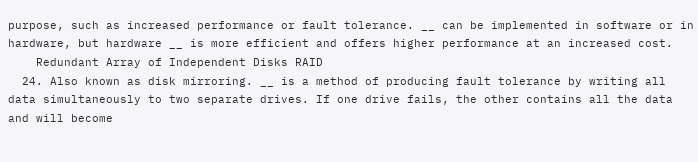purpose, such as increased performance or fault tolerance. __ can be implemented in software or in hardware, but hardware __ is more efficient and offers higher performance at an increased cost.
    Redundant Array of Independent Disks RAID
  24. Also known as disk mirroring. __ is a method of producing fault tolerance by writing all data simultaneously to two separate drives. If one drive fails, the other contains all the data and will become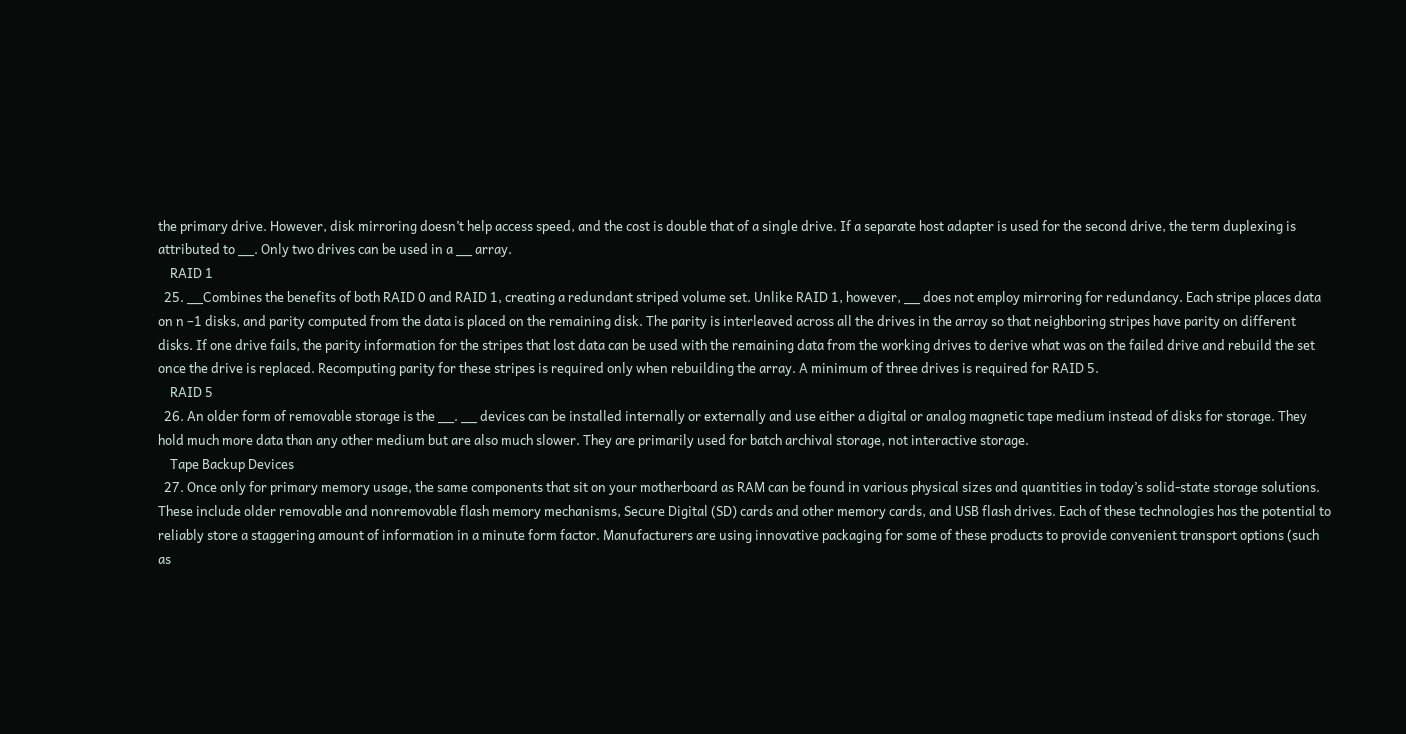the primary drive. However, disk mirroring doesn’t help access speed, and the cost is double that of a single drive. If a separate host adapter is used for the second drive, the term duplexing is attributed to __. Only two drives can be used in a __ array.
    RAID 1
  25. __Combines the benefits of both RAID 0 and RAID 1, creating a redundant striped volume set. Unlike RAID 1, however, __ does not employ mirroring for redundancy. Each stripe places data on n –1 disks, and parity computed from the data is placed on the remaining disk. The parity is interleaved across all the drives in the array so that neighboring stripes have parity on different disks. If one drive fails, the parity information for the stripes that lost data can be used with the remaining data from the working drives to derive what was on the failed drive and rebuild the set once the drive is replaced. Recomputing parity for these stripes is required only when rebuilding the array. A minimum of three drives is required for RAID 5.
    RAID 5
  26. An older form of removable storage is the __. __ devices can be installed internally or externally and use either a digital or analog magnetic tape medium instead of disks for storage. They hold much more data than any other medium but are also much slower. They are primarily used for batch archival storage, not interactive storage.
    Tape Backup Devices
  27. Once only for primary memory usage, the same components that sit on your motherboard as RAM can be found in various physical sizes and quantities in today’s solid-state storage solutions. These include older removable and nonremovable flash memory mechanisms, Secure Digital (SD) cards and other memory cards, and USB flash drives. Each of these technologies has the potential to reliably store a staggering amount of information in a minute form factor. Manufacturers are using innovative packaging for some of these products to provide convenient transport options (such as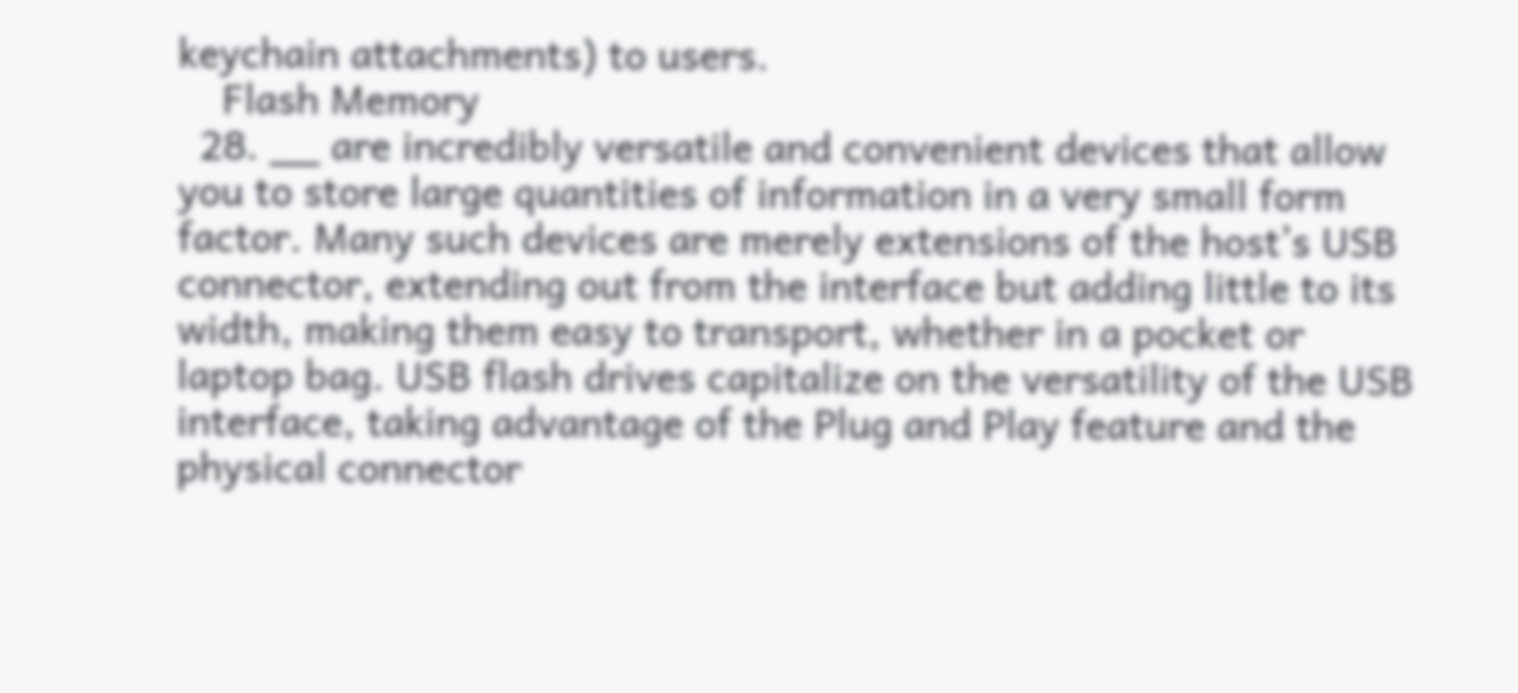keychain attachments) to users.
    Flash Memory
  28. __ are incredibly versatile and convenient devices that allow you to store large quantities of information in a very small form factor. Many such devices are merely extensions of the host’s USB connector, extending out from the interface but adding little to its width, making them easy to transport, whether in a pocket or laptop bag. USB flash drives capitalize on the versatility of the USB interface, taking advantage of the Plug and Play feature and the physical connector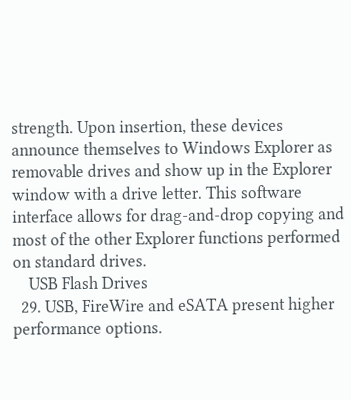strength. Upon insertion, these devices announce themselves to Windows Explorer as removable drives and show up in the Explorer window with a drive letter. This software interface allows for drag-and-drop copying and most of the other Explorer functions performed on standard drives.
    USB Flash Drives
  29. USB, FireWire and eSATA present higher performance options.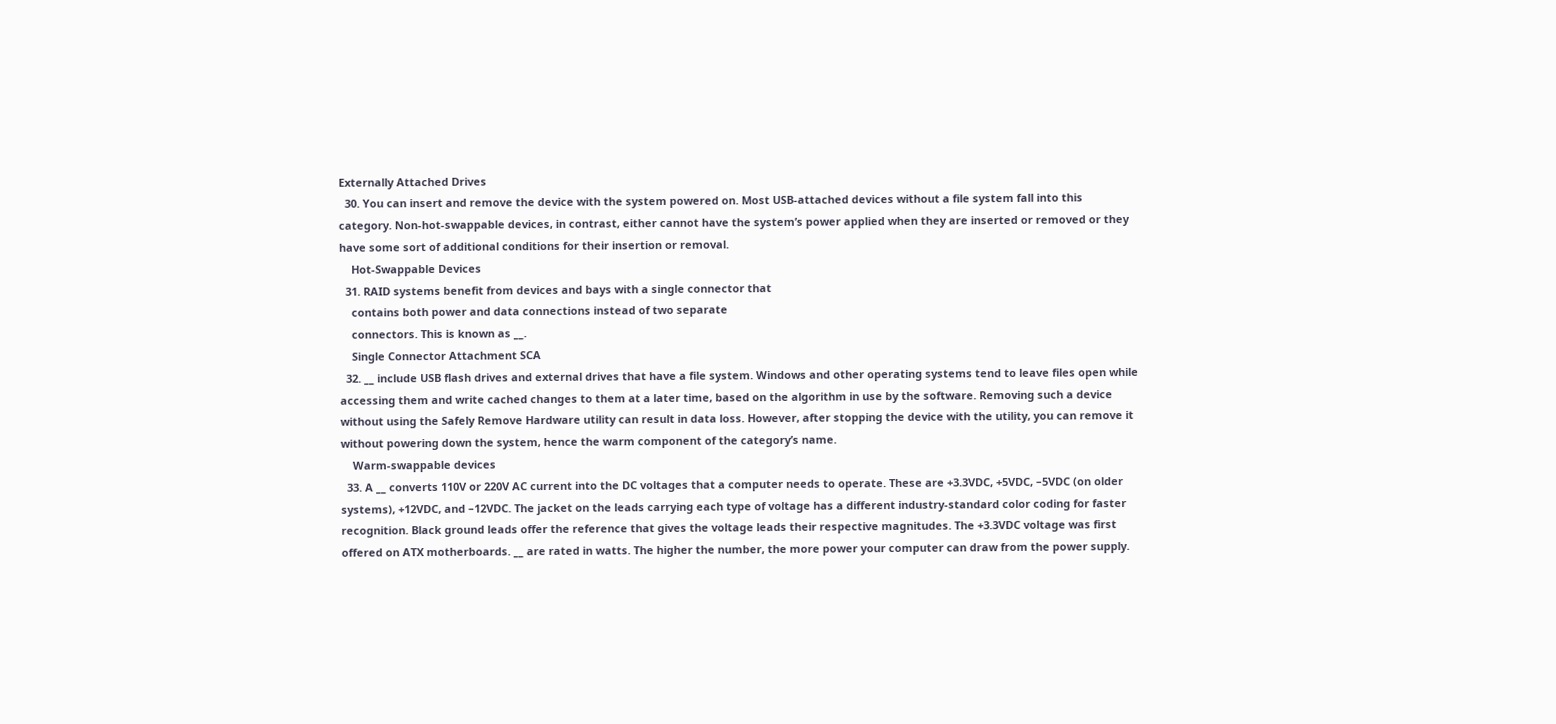Externally Attached Drives
  30. You can insert and remove the device with the system powered on. Most USB-attached devices without a file system fall into this category. Non-hot-swappable devices, in contrast, either cannot have the system’s power applied when they are inserted or removed or they have some sort of additional conditions for their insertion or removal.
    Hot-Swappable Devices
  31. RAID systems benefit from devices and bays with a single connector that
    contains both power and data connections instead of two separate
    connectors. This is known as __.
    Single Connector Attachment SCA
  32. __ include USB flash drives and external drives that have a file system. Windows and other operating systems tend to leave files open while accessing them and write cached changes to them at a later time, based on the algorithm in use by the software. Removing such a device without using the Safely Remove Hardware utility can result in data loss. However, after stopping the device with the utility, you can remove it without powering down the system, hence the warm component of the category’s name.
    Warm-swappable devices
  33. A __ converts 110V or 220V AC current into the DC voltages that a computer needs to operate. These are +3.3VDC, +5VDC, –5VDC (on older systems), +12VDC, and –12VDC. The jacket on the leads carrying each type of voltage has a different industry-standard color coding for faster recognition. Black ground leads offer the reference that gives the voltage leads their respective magnitudes. The +3.3VDC voltage was first offered on ATX motherboards. __ are rated in watts. The higher the number, the more power your computer can draw from the power supply.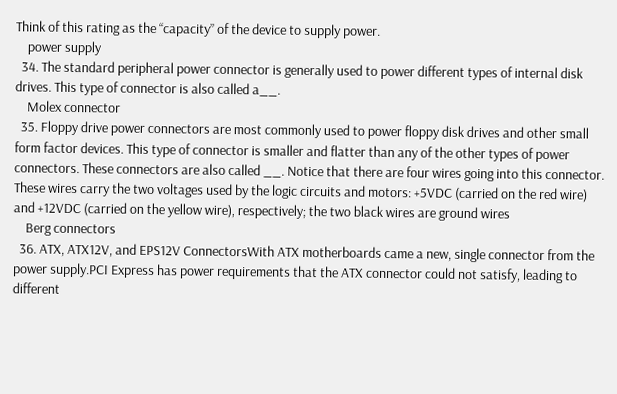Think of this rating as the “capacity” of the device to supply power.
    power supply
  34. The standard peripheral power connector is generally used to power different types of internal disk drives. This type of connector is also called a__.
    Molex connector
  35. Floppy drive power connectors are most commonly used to power floppy disk drives and other small form factor devices. This type of connector is smaller and flatter than any of the other types of power connectors. These connectors are also called __. Notice that there are four wires going into this connector. These wires carry the two voltages used by the logic circuits and motors: +5VDC (carried on the red wire) and +12VDC (carried on the yellow wire), respectively; the two black wires are ground wires
    Berg connectors
  36. ATX, ATX12V, and EPS12V ConnectorsWith ATX motherboards came a new, single connector from the power supply.PCI Express has power requirements that the ATX connector could not satisfy, leading to different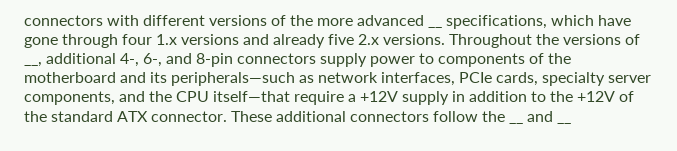connectors with different versions of the more advanced __ specifications, which have gone through four 1.x versions and already five 2.x versions. Throughout the versions of __, additional 4-, 6-, and 8-pin connectors supply power to components of the motherboard and its peripherals—such as network interfaces, PCIe cards, specialty server components, and the CPU itself—that require a +12V supply in addition to the +12V of the standard ATX connector. These additional connectors follow the __ and __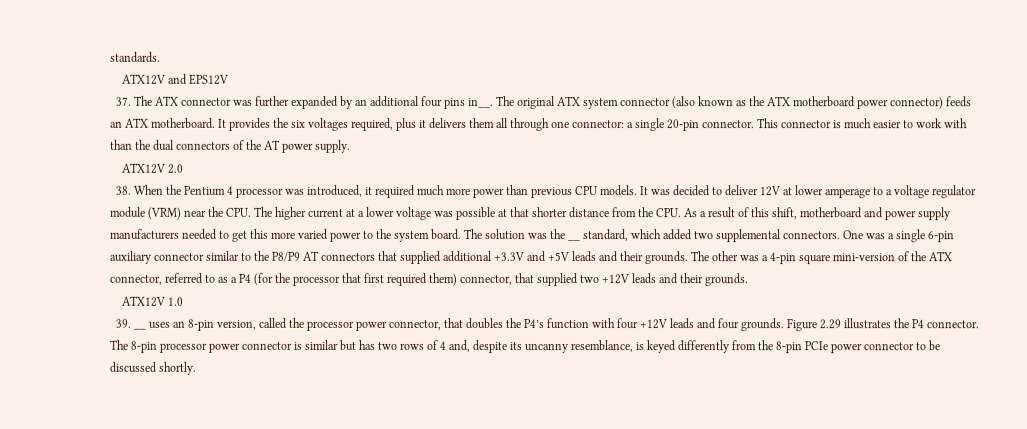standards.
    ATX12V and EPS12V
  37. The ATX connector was further expanded by an additional four pins in__. The original ATX system connector (also known as the ATX motherboard power connector) feeds an ATX motherboard. It provides the six voltages required, plus it delivers them all through one connector: a single 20-pin connector. This connector is much easier to work with than the dual connectors of the AT power supply.
    ATX12V 2.0
  38. When the Pentium 4 processor was introduced, it required much more power than previous CPU models. It was decided to deliver 12V at lower amperage to a voltage regulator module (VRM) near the CPU. The higher current at a lower voltage was possible at that shorter distance from the CPU. As a result of this shift, motherboard and power supply manufacturers needed to get this more varied power to the system board. The solution was the __ standard, which added two supplemental connectors. One was a single 6-pin auxiliary connector similar to the P8/P9 AT connectors that supplied additional +3.3V and +5V leads and their grounds. The other was a 4-pin square mini-version of the ATX connector, referred to as a P4 (for the processor that first required them) connector, that supplied two +12V leads and their grounds.
    ATX12V 1.0
  39. __ uses an 8-pin version, called the processor power connector, that doubles the P4’s function with four +12V leads and four grounds. Figure 2.29 illustrates the P4 connector. The 8-pin processor power connector is similar but has two rows of 4 and, despite its uncanny resemblance, is keyed differently from the 8-pin PCIe power connector to be discussed shortly.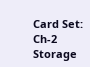Card Set:
Ch-2 Storage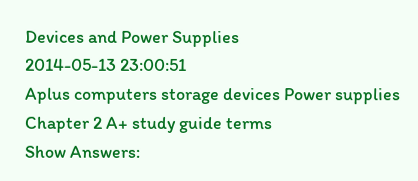Devices and Power Supplies
2014-05-13 23:00:51
Aplus computers storage devices Power supplies
Chapter 2 A+ study guide terms
Show Answers: